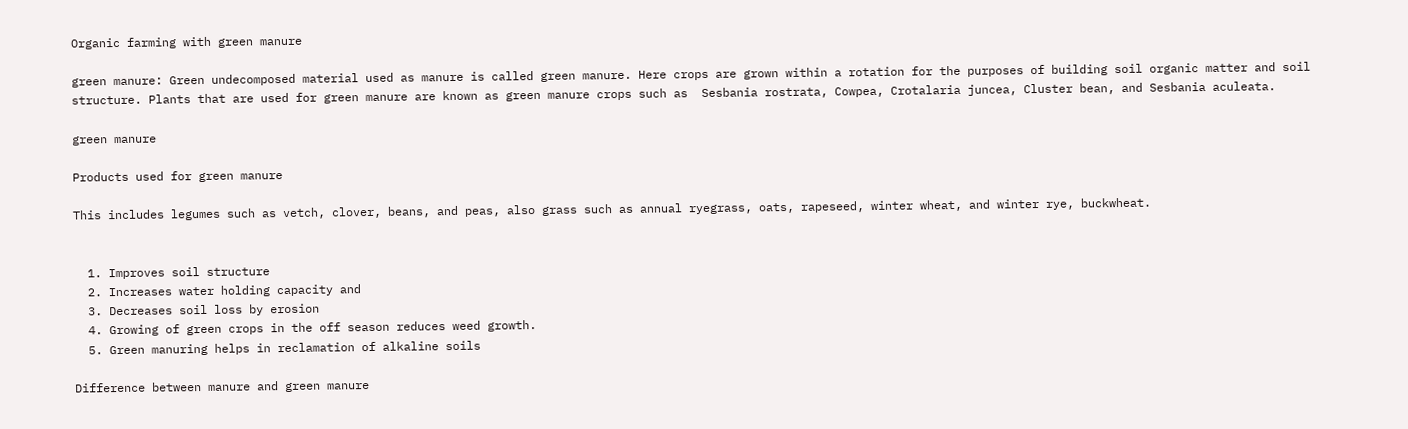Organic farming with green manure

green manure: Green undecomposed material used as manure is called green manure. Here crops are grown within a rotation for the purposes of building soil organic matter and soil structure. Plants that are used for green manure are known as green manure crops such as  Sesbania rostrata, Cowpea, Crotalaria juncea, Cluster bean, and Sesbania aculeata.

green manure

Products used for green manure

This includes legumes such as vetch, clover, beans, and peas, also grass such as annual ryegrass, oats, rapeseed, winter wheat, and winter rye, buckwheat.


  1. Improves soil structure
  2. Increases water holding capacity and
  3. Decreases soil loss by erosion
  4. Growing of green crops in the off season reduces weed growth.
  5. Green manuring helps in reclamation of alkaline soils

Difference between manure and green manure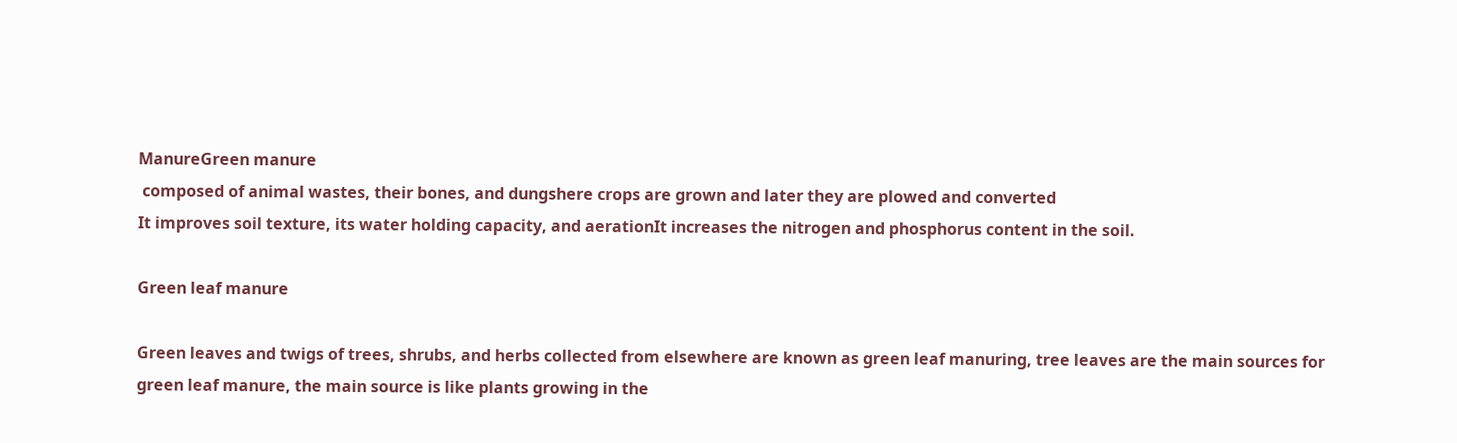ManureGreen manure
 composed of animal wastes, their bones, and dungshere crops are grown and later they are plowed and converted
It improves soil texture, its water holding capacity, and aerationIt increases the nitrogen and phosphorus content in the soil.

Green leaf manure

Green leaves and twigs of trees, shrubs, and herbs collected from elsewhere are known as green leaf manuring, tree leaves are the main sources for green leaf manure, the main source is like plants growing in the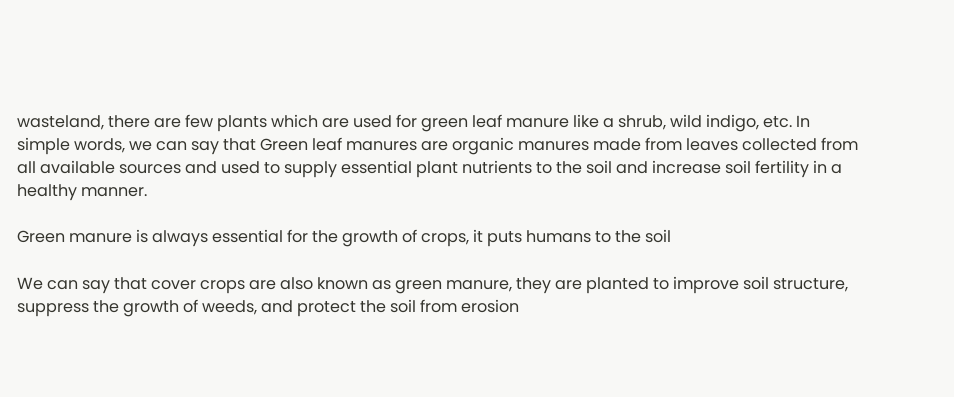wasteland, there are few plants which are used for green leaf manure like a shrub, wild indigo, etc. In simple words, we can say that Green leaf manures are organic manures made from leaves collected from all available sources and used to supply essential plant nutrients to the soil and increase soil fertility in a healthy manner.

Green manure is always essential for the growth of crops, it puts humans to the soil

We can say that cover crops are also known as green manure, they are planted to improve soil structure, suppress the growth of weeds, and protect the soil from erosion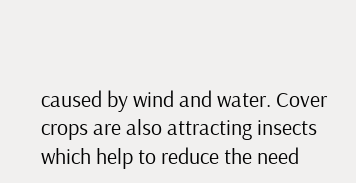caused by wind and water. Cover crops are also attracting insects which help to reduce the need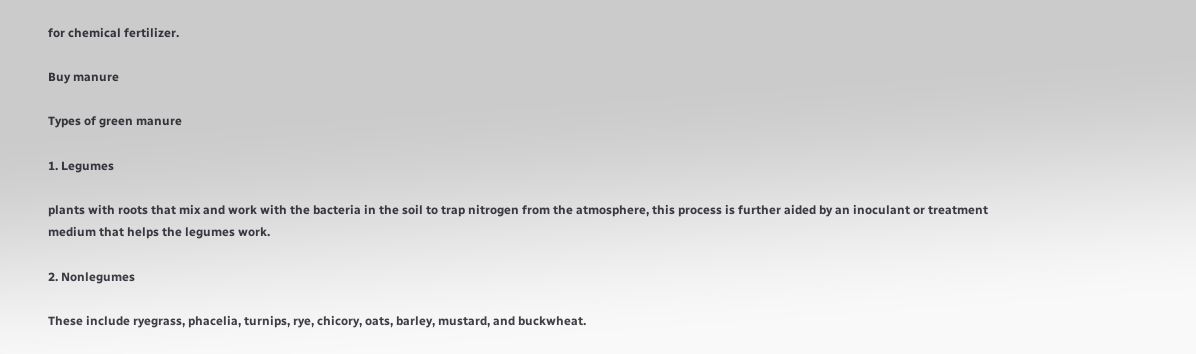for chemical fertilizer.

Buy manure

Types of green manure

1. Legumes

plants with roots that mix and work with the bacteria in the soil to trap nitrogen from the atmosphere, this process is further aided by an inoculant or treatment medium that helps the legumes work.

2. Nonlegumes

These include ryegrass, phacelia, turnips, rye, chicory, oats, barley, mustard, and buckwheat.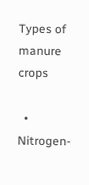Types of manure crops

  • Nitrogen-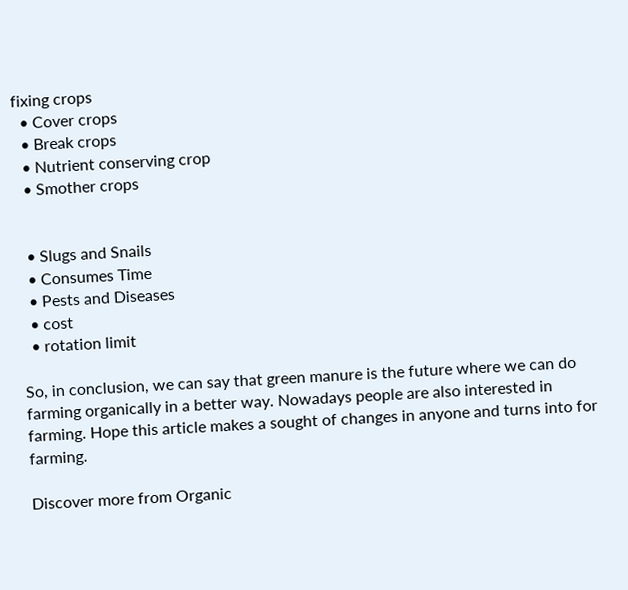fixing crops
  • Cover crops
  • Break crops
  • Nutrient conserving crop
  • Smother crops


  • Slugs and Snails
  • Consumes Time
  • Pests and Diseases
  • cost
  • rotation limit

So, in conclusion, we can say that green manure is the future where we can do farming organically in a better way. Nowadays people are also interested in farming. Hope this article makes a sought of changes in anyone and turns into for farming.

Discover more from Organic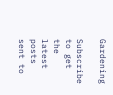Gardening

Subscribe to get the latest posts sent to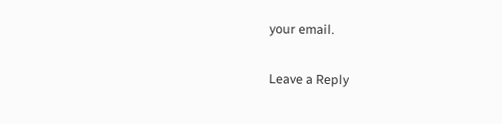your email.

Leave a Reply